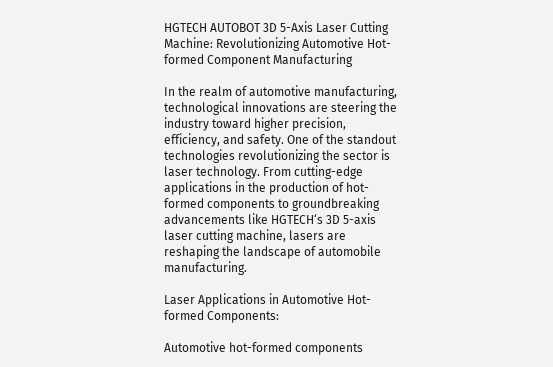HGTECH AUTOBOT 3D 5-Axis Laser Cutting Machine: Revolutionizing Automotive Hot-formed Component Manufacturing

In the realm of automotive manufacturing, technological innovations are steering the industry toward higher precision, efficiency, and safety. One of the standout technologies revolutionizing the sector is laser technology. From cutting-edge applications in the production of hot-formed components to groundbreaking advancements like HGTECH‘s 3D 5-axis laser cutting machine, lasers are reshaping the landscape of automobile manufacturing.

Laser Applications in Automotive Hot-formed Components:

Automotive hot-formed components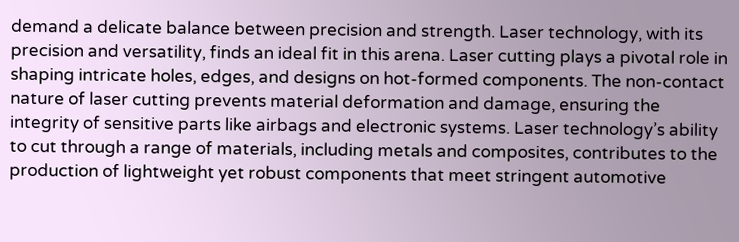demand a delicate balance between precision and strength. Laser technology, with its precision and versatility, finds an ideal fit in this arena. Laser cutting plays a pivotal role in shaping intricate holes, edges, and designs on hot-formed components. The non-contact nature of laser cutting prevents material deformation and damage, ensuring the integrity of sensitive parts like airbags and electronic systems. Laser technology’s ability to cut through a range of materials, including metals and composites, contributes to the production of lightweight yet robust components that meet stringent automotive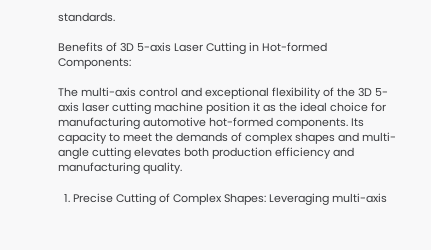standards.

Benefits of 3D 5-axis Laser Cutting in Hot-formed Components:

The multi-axis control and exceptional flexibility of the 3D 5-axis laser cutting machine position it as the ideal choice for manufacturing automotive hot-formed components. Its capacity to meet the demands of complex shapes and multi-angle cutting elevates both production efficiency and manufacturing quality.

  1. Precise Cutting of Complex Shapes: Leveraging multi-axis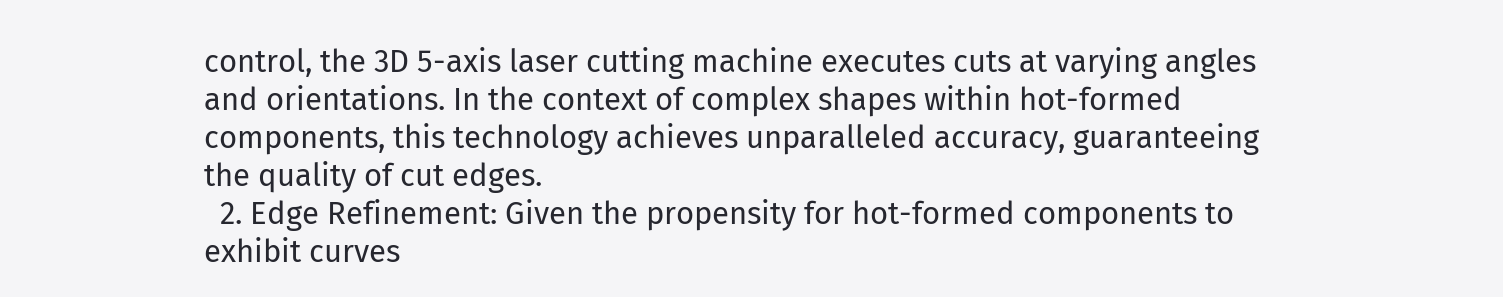control, the 3D 5-axis laser cutting machine executes cuts at varying angles and orientations. In the context of complex shapes within hot-formed components, this technology achieves unparalleled accuracy, guaranteeing the quality of cut edges.
  2. Edge Refinement: Given the propensity for hot-formed components to exhibit curves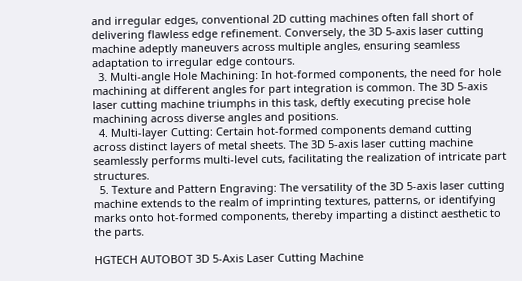and irregular edges, conventional 2D cutting machines often fall short of delivering flawless edge refinement. Conversely, the 3D 5-axis laser cutting machine adeptly maneuvers across multiple angles, ensuring seamless adaptation to irregular edge contours.
  3. Multi-angle Hole Machining: In hot-formed components, the need for hole machining at different angles for part integration is common. The 3D 5-axis laser cutting machine triumphs in this task, deftly executing precise hole machining across diverse angles and positions.
  4. Multi-layer Cutting: Certain hot-formed components demand cutting across distinct layers of metal sheets. The 3D 5-axis laser cutting machine seamlessly performs multi-level cuts, facilitating the realization of intricate part structures.
  5. Texture and Pattern Engraving: The versatility of the 3D 5-axis laser cutting machine extends to the realm of imprinting textures, patterns, or identifying marks onto hot-formed components, thereby imparting a distinct aesthetic to the parts.

HGTECH AUTOBOT 3D 5-Axis Laser Cutting Machine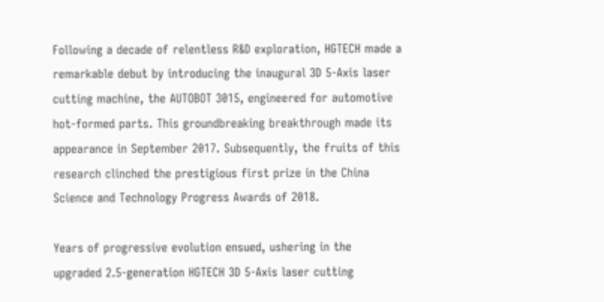Following a decade of relentless R&D exploration, HGTECH made a remarkable debut by introducing the inaugural 3D 5-Axis laser cutting machine, the AUTOBOT 3015, engineered for automotive hot-formed parts. This groundbreaking breakthrough made its appearance in September 2017. Subsequently, the fruits of this research clinched the prestigious first prize in the China Science and Technology Progress Awards of 2018.

Years of progressive evolution ensued, ushering in the upgraded 2.5-generation HGTECH 3D 5-Axis laser cutting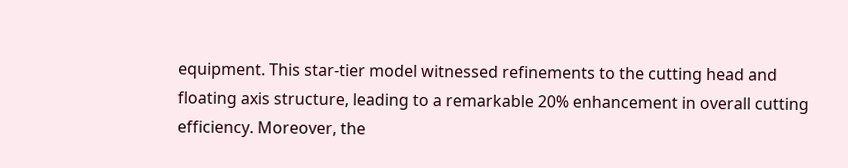equipment. This star-tier model witnessed refinements to the cutting head and floating axis structure, leading to a remarkable 20% enhancement in overall cutting efficiency. Moreover, the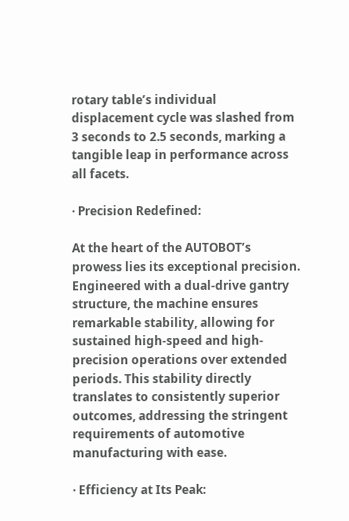rotary table’s individual displacement cycle was slashed from 3 seconds to 2.5 seconds, marking a tangible leap in performance across all facets.

· Precision Redefined:

At the heart of the AUTOBOT’s prowess lies its exceptional precision. Engineered with a dual-drive gantry structure, the machine ensures remarkable stability, allowing for sustained high-speed and high-precision operations over extended periods. This stability directly translates to consistently superior outcomes, addressing the stringent requirements of automotive manufacturing with ease.

· Efficiency at Its Peak: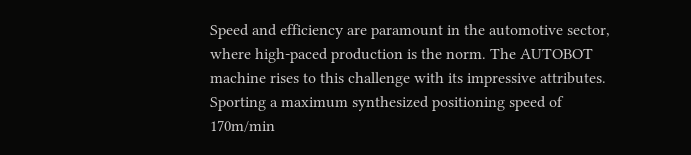Speed and efficiency are paramount in the automotive sector, where high-paced production is the norm. The AUTOBOT machine rises to this challenge with its impressive attributes. Sporting a maximum synthesized positioning speed of 170m/min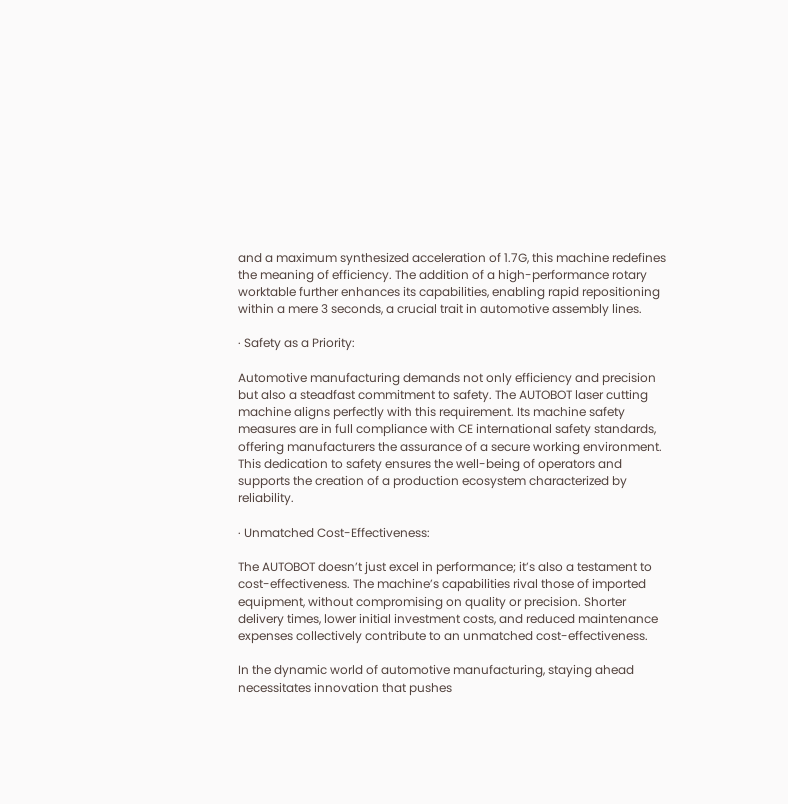and a maximum synthesized acceleration of 1.7G, this machine redefines the meaning of efficiency. The addition of a high-performance rotary worktable further enhances its capabilities, enabling rapid repositioning within a mere 3 seconds, a crucial trait in automotive assembly lines.

· Safety as a Priority:

Automotive manufacturing demands not only efficiency and precision but also a steadfast commitment to safety. The AUTOBOT laser cutting machine aligns perfectly with this requirement. Its machine safety measures are in full compliance with CE international safety standards, offering manufacturers the assurance of a secure working environment. This dedication to safety ensures the well-being of operators and supports the creation of a production ecosystem characterized by reliability.

· Unmatched Cost-Effectiveness:

The AUTOBOT doesn’t just excel in performance; it’s also a testament to cost-effectiveness. The machine’s capabilities rival those of imported equipment, without compromising on quality or precision. Shorter delivery times, lower initial investment costs, and reduced maintenance expenses collectively contribute to an unmatched cost-effectiveness.

In the dynamic world of automotive manufacturing, staying ahead necessitates innovation that pushes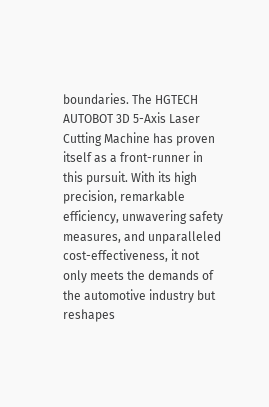boundaries. The HGTECH AUTOBOT 3D 5-Axis Laser Cutting Machine has proven itself as a front-runner in this pursuit. With its high precision, remarkable efficiency, unwavering safety measures, and unparalleled cost-effectiveness, it not only meets the demands of the automotive industry but reshapes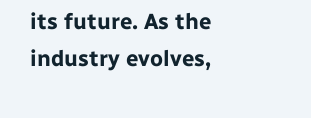its future. As the industry evolves,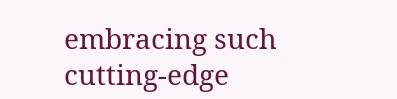embracing such cutting-edge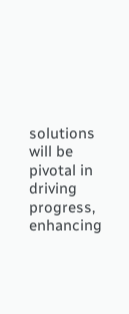solutions will be pivotal in driving progress, enhancing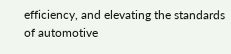efficiency, and elevating the standards of automotive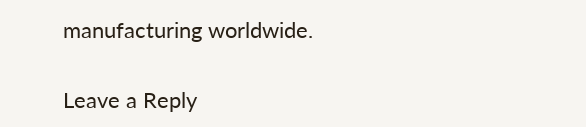manufacturing worldwide.

Leave a Reply